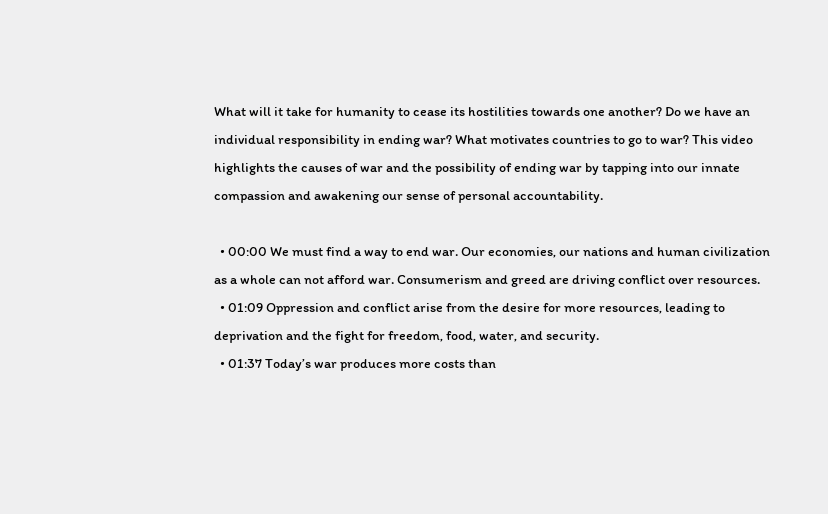What will it take for humanity to cease its hostilities towards one another? Do we have an individual responsibility in ending war? What motivates countries to go to war? This video highlights the causes of war and the possibility of ending war by tapping into our innate compassion and awakening our sense of personal accountability.

  • 00:00 We must find a way to end war. Our economies, our nations and human civilization as a whole can not afford war. Consumerism and greed are driving conflict over resources.
  • 01:09 Oppression and conflict arise from the desire for more resources, leading to deprivation and the fight for freedom, food, water, and security.
  • 01:37 Today’s war produces more costs than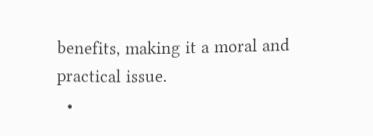benefits, making it a moral and practical issue.
  •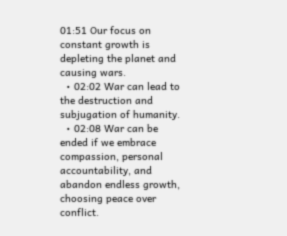01:51 Our focus on constant growth is depleting the planet and causing wars.
  • 02:02 War can lead to the destruction and subjugation of humanity.
  • 02:08 War can be ended if we embrace compassion, personal accountability, and abandon endless growth, choosing peace over conflict.